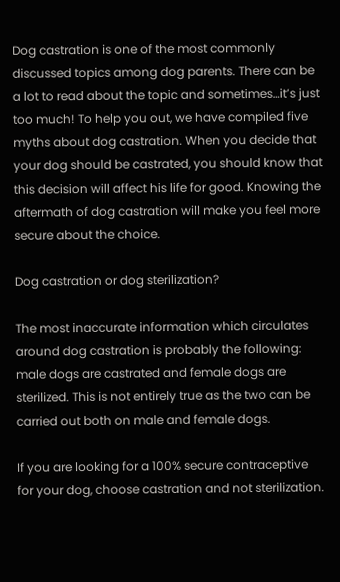Dog castration is one of the most commonly discussed topics among dog parents. There can be a lot to read about the topic and sometimes…it’s just too much! To help you out, we have compiled five myths about dog castration. When you decide that your dog should be castrated, you should know that this decision will affect his life for good. Knowing the aftermath of dog castration will make you feel more secure about the choice.

Dog castration or dog sterilization?

The most inaccurate information which circulates around dog castration is probably the following: male dogs are castrated and female dogs are sterilized. This is not entirely true as the two can be carried out both on male and female dogs.

If you are looking for a 100% secure contraceptive for your dog, choose castration and not sterilization.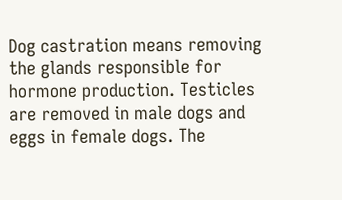Dog castration means removing the glands responsible for hormone production. Testicles are removed in male dogs and eggs in female dogs. The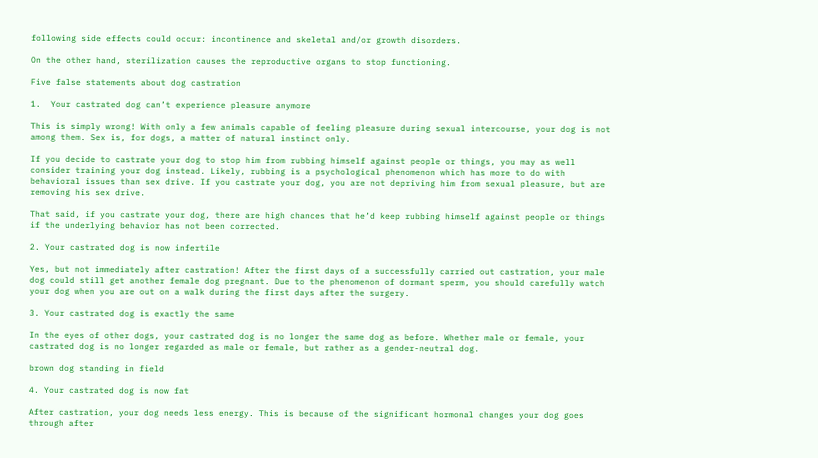following side effects could occur: incontinence and skeletal and/or growth disorders.

On the other hand, sterilization causes the reproductive organs to stop functioning.

Five false statements about dog castration

1.  Your castrated dog can’t experience pleasure anymore

This is simply wrong! With only a few animals capable of feeling pleasure during sexual intercourse, your dog is not among them. Sex is, for dogs, a matter of natural instinct only.

If you decide to castrate your dog to stop him from rubbing himself against people or things, you may as well consider training your dog instead. Likely, rubbing is a psychological phenomenon which has more to do with behavioral issues than sex drive. If you castrate your dog, you are not depriving him from sexual pleasure, but are removing his sex drive.

That said, if you castrate your dog, there are high chances that he’d keep rubbing himself against people or things if the underlying behavior has not been corrected.

2. Your castrated dog is now infertile

Yes, but not immediately after castration! After the first days of a successfully carried out castration, your male dog could still get another female dog pregnant. Due to the phenomenon of dormant sperm, you should carefully watch your dog when you are out on a walk during the first days after the surgery.

3. Your castrated dog is exactly the same

In the eyes of other dogs, your castrated dog is no longer the same dog as before. Whether male or female, your castrated dog is no longer regarded as male or female, but rather as a gender-neutral dog.

brown dog standing in field

4. Your castrated dog is now fat

After castration, your dog needs less energy. This is because of the significant hormonal changes your dog goes through after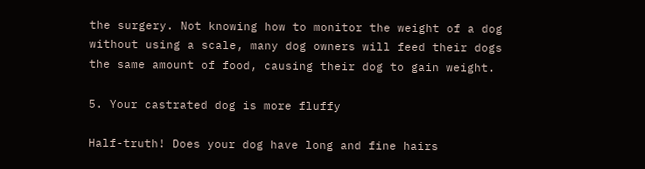the surgery. Not knowing how to monitor the weight of a dog without using a scale, many dog owners will feed their dogs the same amount of food, causing their dog to gain weight.

5. Your castrated dog is more fluffy

Half-truth! Does your dog have long and fine hairs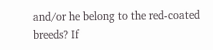and/or he belong to the red-coated breeds? If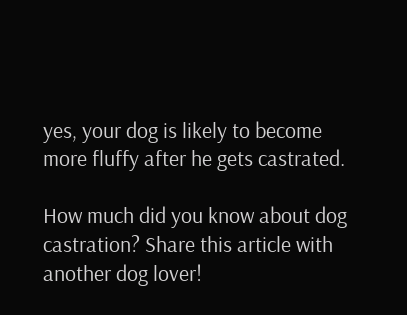yes, your dog is likely to become more fluffy after he gets castrated.

How much did you know about dog castration? Share this article with another dog lover!